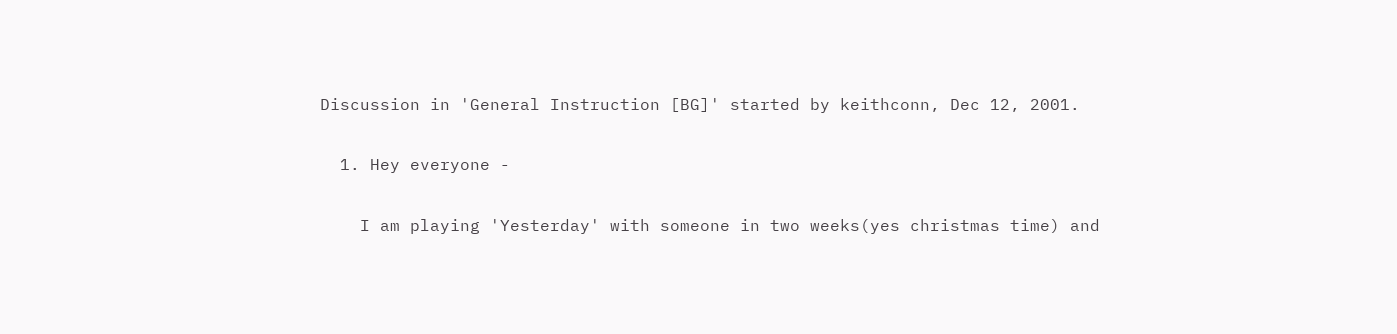Discussion in 'General Instruction [BG]' started by keithconn, Dec 12, 2001.

  1. Hey everyone -

    I am playing 'Yesterday' with someone in two weeks(yes christmas time) and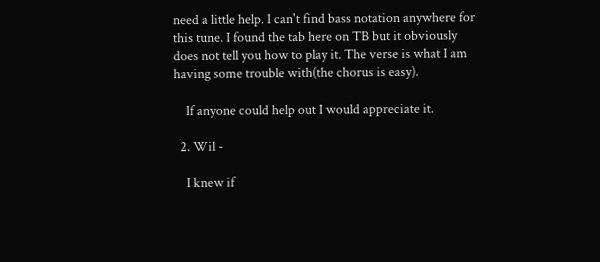need a little help. I can't find bass notation anywhere for this tune. I found the tab here on TB but it obviously does not tell you how to play it. The verse is what I am having some trouble with(the chorus is easy).

    If anyone could help out I would appreciate it.

  2. Wil -

    I knew if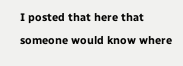I posted that here that someone would know where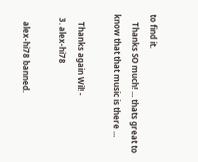to find it.
    Thanks SO much! ... thats great to know that that music is there ...

    Thanks again Wil! -
  3. alex-hi78

    alex-hi78 banned.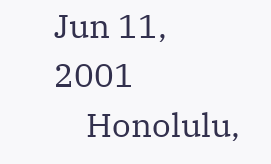Jun 11, 2001
    Honolulu,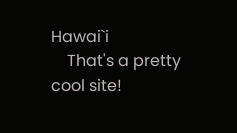Hawai`i
    That's a pretty cool site!